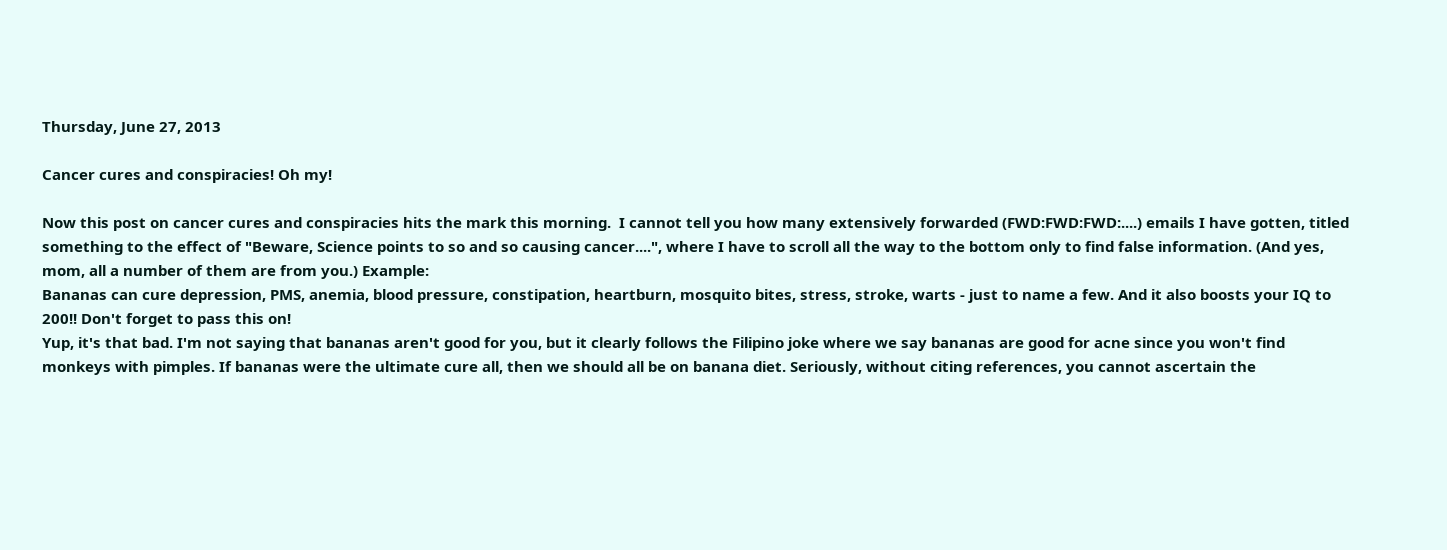Thursday, June 27, 2013

Cancer cures and conspiracies! Oh my!

Now this post on cancer cures and conspiracies hits the mark this morning.  I cannot tell you how many extensively forwarded (FWD:FWD:FWD:....) emails I have gotten, titled something to the effect of "Beware, Science points to so and so causing cancer....", where I have to scroll all the way to the bottom only to find false information. (And yes, mom, all a number of them are from you.) Example:
Bananas can cure depression, PMS, anemia, blood pressure, constipation, heartburn, mosquito bites, stress, stroke, warts - just to name a few. And it also boosts your IQ to 200!! Don't forget to pass this on!
Yup, it's that bad. I'm not saying that bananas aren't good for you, but it clearly follows the Filipino joke where we say bananas are good for acne since you won't find monkeys with pimples. If bananas were the ultimate cure all, then we should all be on banana diet. Seriously, without citing references, you cannot ascertain the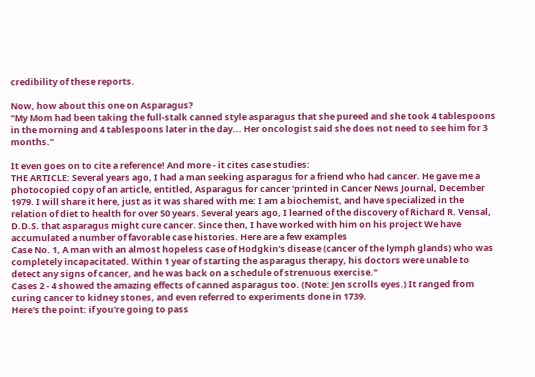credibility of these reports.

Now, how about this one on Asparagus?
"My Mom had been taking the full-stalk canned style asparagus that she pureed and she took 4 tablespoons in the morning and 4 tablespoons later in the day... Her oncologist said she does not need to see him for 3 months."

It even goes on to cite a reference! And more - it cites case studies:
THE ARTICLE: Several years ago, I had a man seeking asparagus for a friend who had cancer. He gave me a photocopied copy of an article, entitled, Asparagus for cancer 'printed in Cancer News Journal, December 1979. I will share it here, just as it was shared with me: I am a biochemist, and have specialized in the relation of diet to health for over 50 years. Several years ago, I learned of the discovery of Richard R. Vensal, D.D.S. that asparagus might cure cancer. Since then, I have worked with him on his project We have accumulated a number of favorable case histories. Here are a few examples
Case No. 1, A man with an almost hopeless case of Hodgkin's disease (cancer of the lymph glands) who was completely incapacitated. Within 1 year of starting the asparagus therapy, his doctors were unable to detect any signs of cancer, and he was back on a schedule of strenuous exercise."
Cases 2 - 4 showed the amazing effects of canned asparagus too. (Note: Jen scrolls eyes.) It ranged from curing cancer to kidney stones, and even referred to experiments done in 1739.
Here's the point: if you're going to pass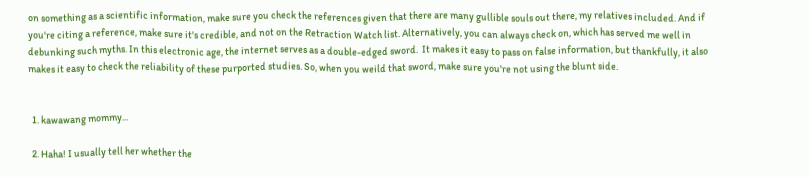on something as a scientific information, make sure you check the references given that there are many gullible souls out there, my relatives included. And if you're citing a reference, make sure it's credible, and not on the Retraction Watch list. Alternatively, you can always check on, which has served me well in debunking such myths. In this electronic age, the internet serves as a double-edged sword.  It makes it easy to pass on false information, but thankfully, it also makes it easy to check the reliability of these purported studies. So, when you weild that sword, make sure you're not using the blunt side.


  1. kawawang mommy...

  2. Haha! I usually tell her whether the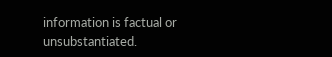information is factual or unsubstantiated.